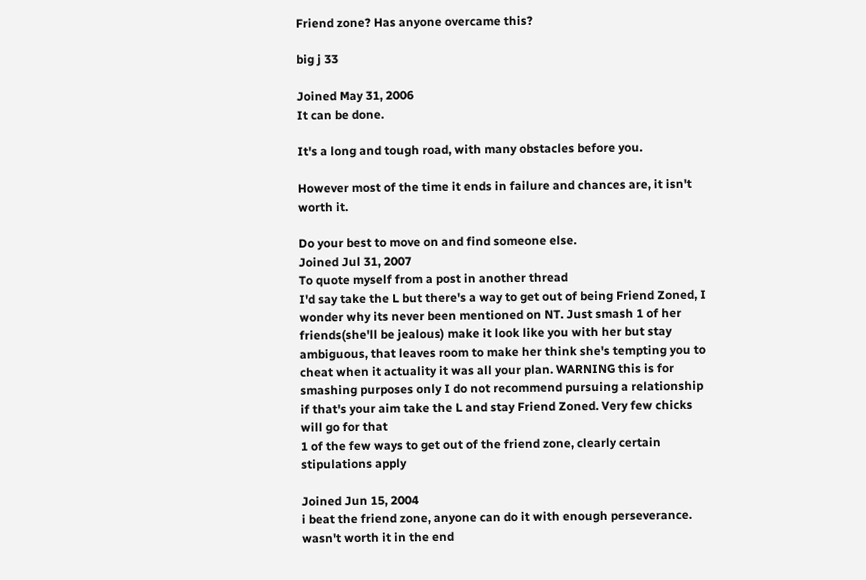Friend zone? Has anyone overcame this?

big j 33

Joined May 31, 2006
It can be done.

It's a long and tough road, with many obstacles before you.

However most of the time it ends in failure and chances are, it isn't worth it.

Do your best to move on and find someone else.
Joined Jul 31, 2007
To quote myself from a post in another thread
I'd say take the L but there's a way to get out of being Friend Zoned, I wonder why its never been mentioned on NT. Just smash 1 of her friends(she'll be jealous) make it look like you with her but stay ambiguous, that leaves room to make her think she's tempting you to cheat when it actuality it was all your plan. WARNING this is for smashing purposes only I do not recommend pursuing a relationship if that's your aim take the L and stay Friend Zoned. Very few chicks will go for that
1 of the few ways to get out of the friend zone, clearly certain stipulations apply

Joined Jun 15, 2004
i beat the friend zone, anyone can do it with enough perseverance. wasn't worth it in the end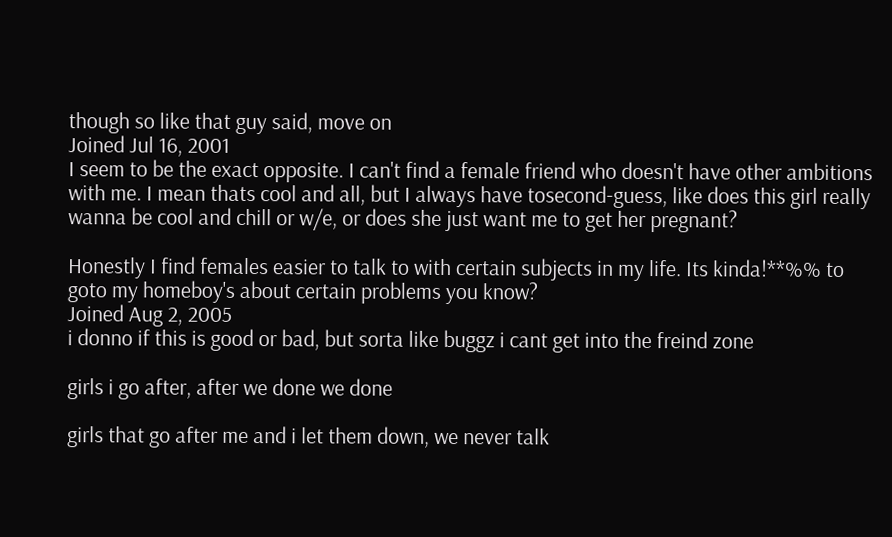though so like that guy said, move on
Joined Jul 16, 2001
I seem to be the exact opposite. I can't find a female friend who doesn't have other ambitions with me. I mean thats cool and all, but I always have tosecond-guess, like does this girl really wanna be cool and chill or w/e, or does she just want me to get her pregnant?

Honestly I find females easier to talk to with certain subjects in my life. Its kinda!**%% to goto my homeboy's about certain problems you know?
Joined Aug 2, 2005
i donno if this is good or bad, but sorta like buggz i cant get into the freind zone

girls i go after, after we done we done

girls that go after me and i let them down, we never talk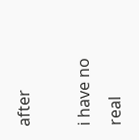after

i have no real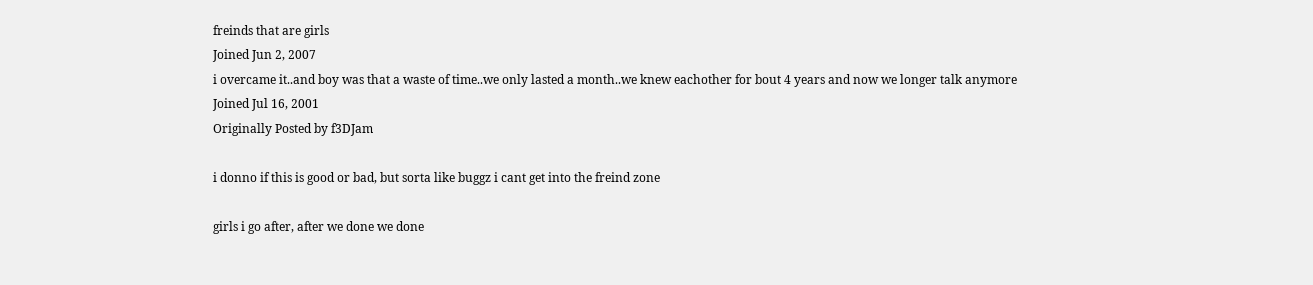freinds that are girls
Joined Jun 2, 2007
i overcame it..and boy was that a waste of time..we only lasted a month..we knew eachother for bout 4 years and now we longer talk anymore
Joined Jul 16, 2001
Originally Posted by f3DJam

i donno if this is good or bad, but sorta like buggz i cant get into the freind zone

girls i go after, after we done we done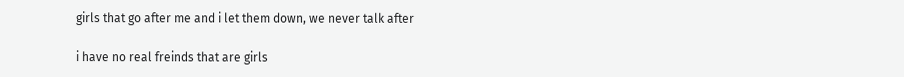girls that go after me and i let them down, we never talk after

i have no real freinds that are girls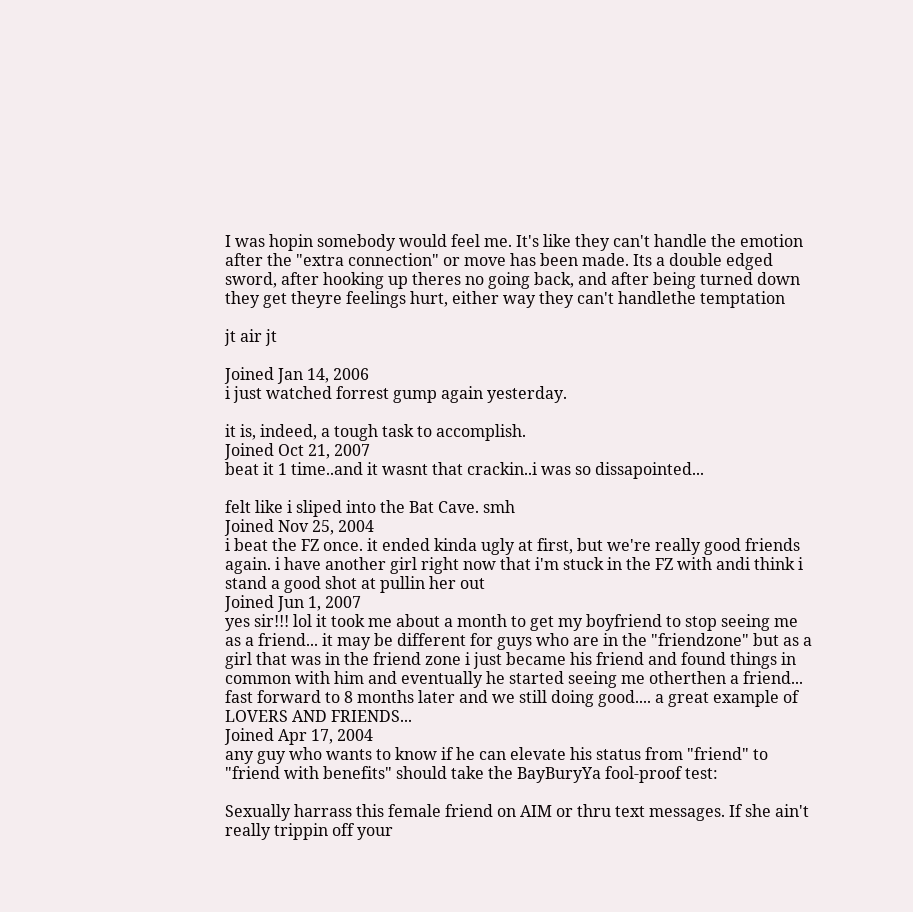I was hopin somebody would feel me. It's like they can't handle the emotion after the "extra connection" or move has been made. Its a double edged sword, after hooking up theres no going back, and after being turned down they get theyre feelings hurt, either way they can't handlethe temptation

jt air jt

Joined Jan 14, 2006
i just watched forrest gump again yesterday.

it is, indeed, a tough task to accomplish.
Joined Oct 21, 2007
beat it 1 time..and it wasnt that crackin..i was so dissapointed...

felt like i sliped into the Bat Cave. smh
Joined Nov 25, 2004
i beat the FZ once. it ended kinda ugly at first, but we're really good friends again. i have another girl right now that i'm stuck in the FZ with andi think i stand a good shot at pullin her out
Joined Jun 1, 2007
yes sir!!! lol it took me about a month to get my boyfriend to stop seeing me as a friend... it may be different for guys who are in the "friendzone" but as a girl that was in the friend zone i just became his friend and found things in common with him and eventually he started seeing me otherthen a friend... fast forward to 8 months later and we still doing good.... a great example of LOVERS AND FRIENDS...
Joined Apr 17, 2004
any guy who wants to know if he can elevate his status from "friend" to "friend with benefits" should take the BayBuryYa fool-proof test:

Sexually harrass this female friend on AIM or thru text messages. If she ain't really trippin off your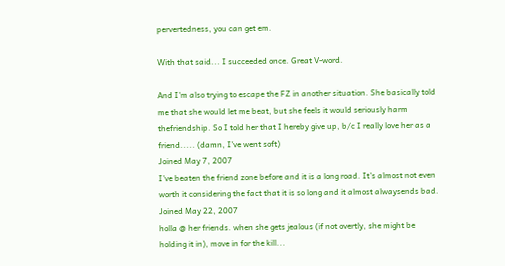pervertedness, you can get em.

With that said... I succeeded once. Great V-word.

And I'm also trying to escape the FZ in another situation. She basically told me that she would let me beat, but she feels it would seriously harm thefriendship. So I told her that I hereby give up, b/c I really love her as a friend..... (damn, I've went soft)
Joined May 7, 2007
I've beaten the friend zone before and it is a long road. It's almost not even worth it considering the fact that it is so long and it almost alwaysends bad.
Joined May 22, 2007
holla @ her friends. when she gets jealous (if not overtly, she might be holding it in), move in for the kill...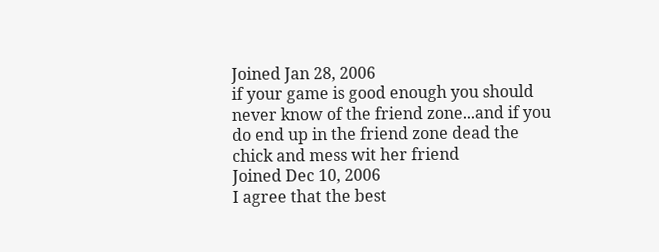Joined Jan 28, 2006
if your game is good enough you should never know of the friend zone...and if you do end up in the friend zone dead the chick and mess wit her friend
Joined Dec 10, 2006
I agree that the best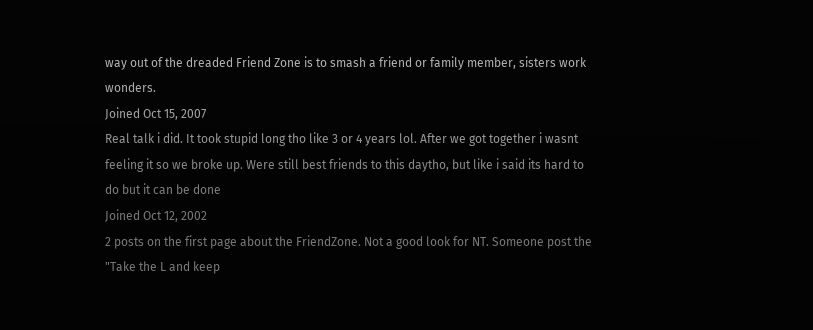way out of the dreaded Friend Zone is to smash a friend or family member, sisters work wonders.
Joined Oct 15, 2007
Real talk i did. It took stupid long tho like 3 or 4 years lol. After we got together i wasnt feeling it so we broke up. Were still best friends to this daytho, but like i said its hard to do but it can be done
Joined Oct 12, 2002
2 posts on the first page about the FriendZone. Not a good look for NT. Someone post the "Take the L and keep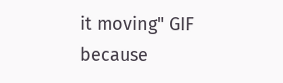it moving" GIF because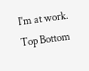I'm at work.
Top Bottom